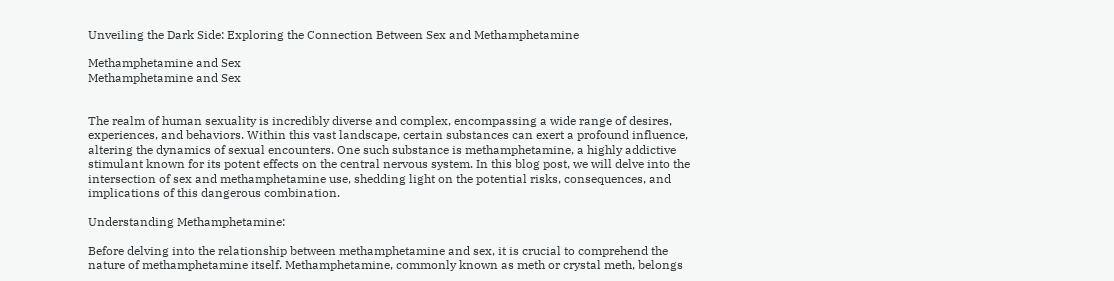Unveiling the Dark Side: Exploring the Connection Between Sex and Methamphetamine

Methamphetamine and Sex
Methamphetamine and Sex


The realm of human sexuality is incredibly diverse and complex, encompassing a wide range of desires, experiences, and behaviors. Within this vast landscape, certain substances can exert a profound influence, altering the dynamics of sexual encounters. One such substance is methamphetamine, a highly addictive stimulant known for its potent effects on the central nervous system. In this blog post, we will delve into the intersection of sex and methamphetamine use, shedding light on the potential risks, consequences, and implications of this dangerous combination.

Understanding Methamphetamine:

Before delving into the relationship between methamphetamine and sex, it is crucial to comprehend the nature of methamphetamine itself. Methamphetamine, commonly known as meth or crystal meth, belongs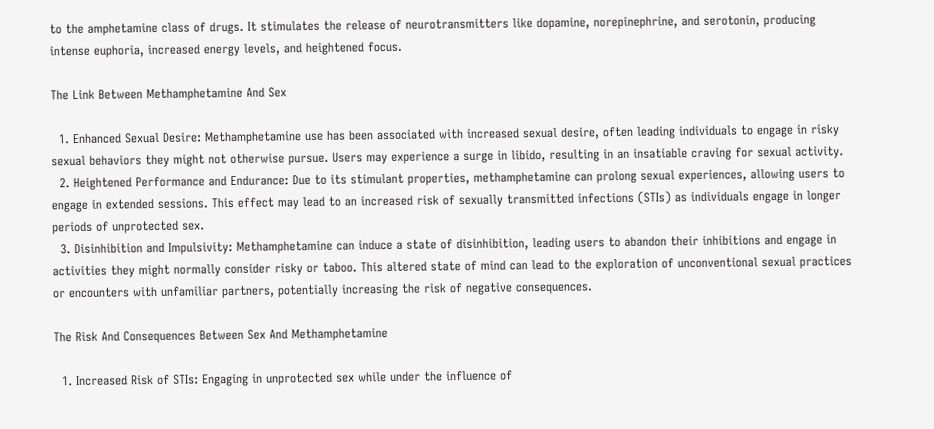to the amphetamine class of drugs. It stimulates the release of neurotransmitters like dopamine, norepinephrine, and serotonin, producing intense euphoria, increased energy levels, and heightened focus.

The Link Between Methamphetamine And Sex

  1. Enhanced Sexual Desire: Methamphetamine use has been associated with increased sexual desire, often leading individuals to engage in risky sexual behaviors they might not otherwise pursue. Users may experience a surge in libido, resulting in an insatiable craving for sexual activity.
  2. Heightened Performance and Endurance: Due to its stimulant properties, methamphetamine can prolong sexual experiences, allowing users to engage in extended sessions. This effect may lead to an increased risk of sexually transmitted infections (STIs) as individuals engage in longer periods of unprotected sex.
  3. Disinhibition and Impulsivity: Methamphetamine can induce a state of disinhibition, leading users to abandon their inhibitions and engage in activities they might normally consider risky or taboo. This altered state of mind can lead to the exploration of unconventional sexual practices or encounters with unfamiliar partners, potentially increasing the risk of negative consequences.

The Risk And Consequences Between Sex And Methamphetamine

  1. Increased Risk of STIs: Engaging in unprotected sex while under the influence of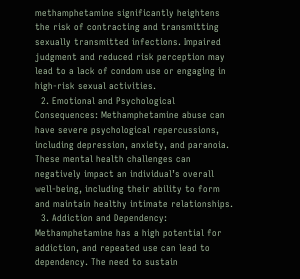methamphetamine significantly heightens the risk of contracting and transmitting sexually transmitted infections. Impaired judgment and reduced risk perception may lead to a lack of condom use or engaging in high-risk sexual activities.
  2. Emotional and Psychological Consequences: Methamphetamine abuse can have severe psychological repercussions, including depression, anxiety, and paranoia. These mental health challenges can negatively impact an individual’s overall well-being, including their ability to form and maintain healthy intimate relationships.
  3. Addiction and Dependency: Methamphetamine has a high potential for addiction, and repeated use can lead to dependency. The need to sustain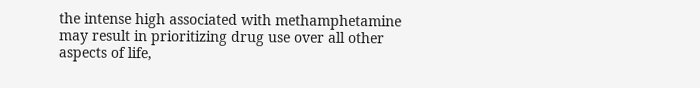the intense high associated with methamphetamine may result in prioritizing drug use over all other aspects of life,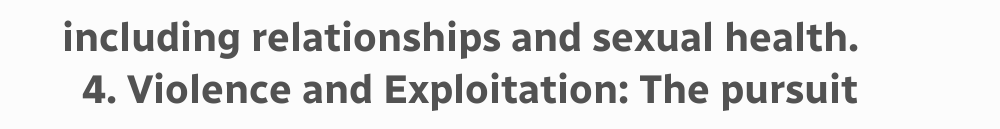including relationships and sexual health.
  4. Violence and Exploitation: The pursuit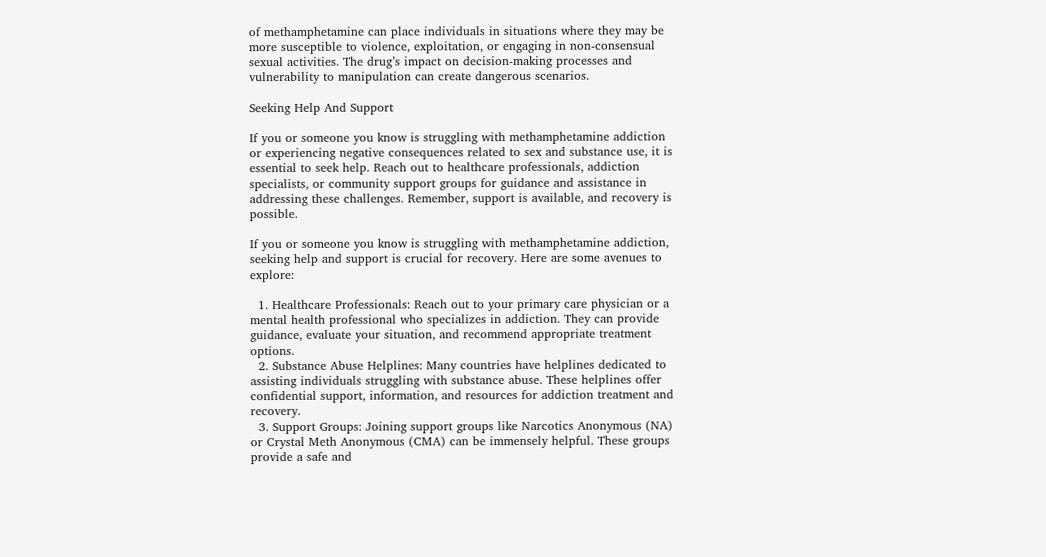of methamphetamine can place individuals in situations where they may be more susceptible to violence, exploitation, or engaging in non-consensual sexual activities. The drug’s impact on decision-making processes and vulnerability to manipulation can create dangerous scenarios.

Seeking Help And Support

If you or someone you know is struggling with methamphetamine addiction or experiencing negative consequences related to sex and substance use, it is essential to seek help. Reach out to healthcare professionals, addiction specialists, or community support groups for guidance and assistance in addressing these challenges. Remember, support is available, and recovery is possible.

If you or someone you know is struggling with methamphetamine addiction, seeking help and support is crucial for recovery. Here are some avenues to explore:

  1. Healthcare Professionals: Reach out to your primary care physician or a mental health professional who specializes in addiction. They can provide guidance, evaluate your situation, and recommend appropriate treatment options.
  2. Substance Abuse Helplines: Many countries have helplines dedicated to assisting individuals struggling with substance abuse. These helplines offer confidential support, information, and resources for addiction treatment and recovery.
  3. Support Groups: Joining support groups like Narcotics Anonymous (NA) or Crystal Meth Anonymous (CMA) can be immensely helpful. These groups provide a safe and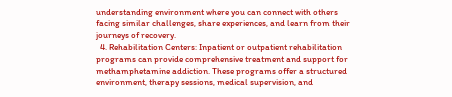understanding environment where you can connect with others facing similar challenges, share experiences, and learn from their journeys of recovery.
  4. Rehabilitation Centers: Inpatient or outpatient rehabilitation programs can provide comprehensive treatment and support for methamphetamine addiction. These programs offer a structured environment, therapy sessions, medical supervision, and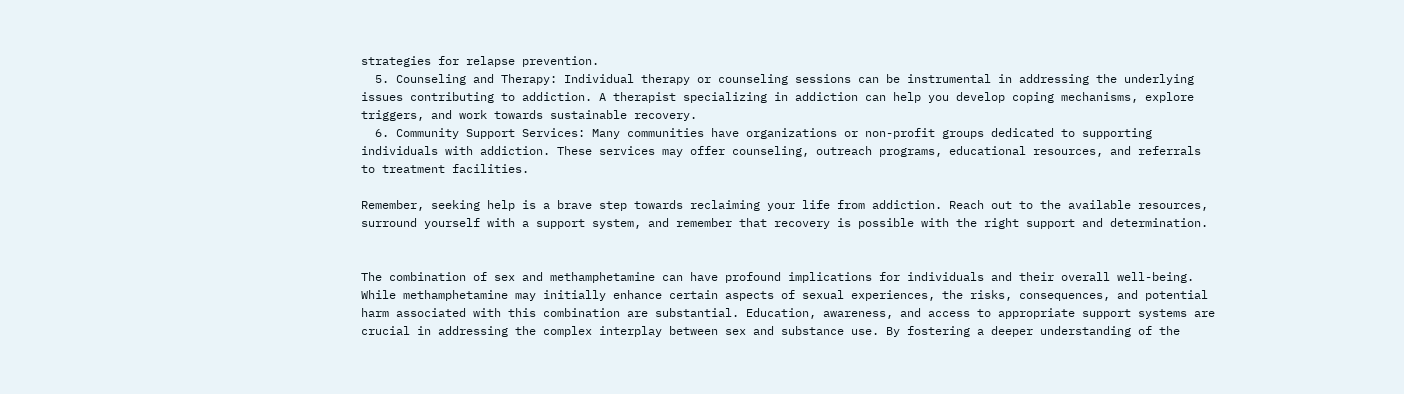strategies for relapse prevention.
  5. Counseling and Therapy: Individual therapy or counseling sessions can be instrumental in addressing the underlying issues contributing to addiction. A therapist specializing in addiction can help you develop coping mechanisms, explore triggers, and work towards sustainable recovery.
  6. Community Support Services: Many communities have organizations or non-profit groups dedicated to supporting individuals with addiction. These services may offer counseling, outreach programs, educational resources, and referrals to treatment facilities.

Remember, seeking help is a brave step towards reclaiming your life from addiction. Reach out to the available resources, surround yourself with a support system, and remember that recovery is possible with the right support and determination.


The combination of sex and methamphetamine can have profound implications for individuals and their overall well-being. While methamphetamine may initially enhance certain aspects of sexual experiences, the risks, consequences, and potential harm associated with this combination are substantial. Education, awareness, and access to appropriate support systems are crucial in addressing the complex interplay between sex and substance use. By fostering a deeper understanding of the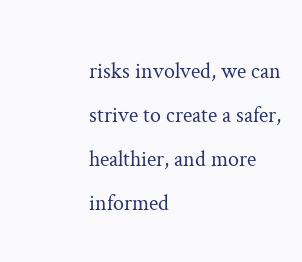risks involved, we can strive to create a safer, healthier, and more informed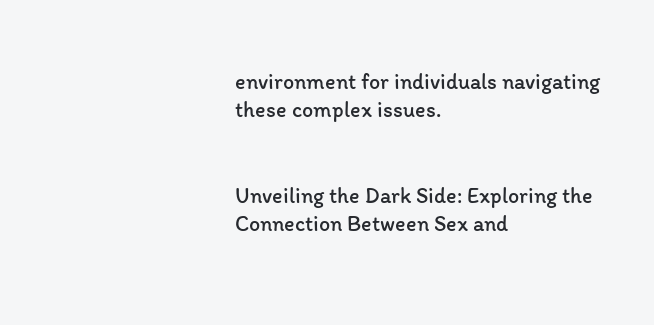environment for individuals navigating these complex issues.


Unveiling the Dark Side: Exploring the Connection Between Sex and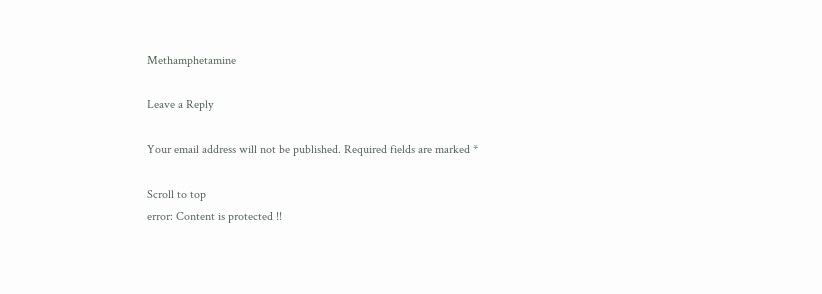Methamphetamine

Leave a Reply

Your email address will not be published. Required fields are marked *

Scroll to top
error: Content is protected !!